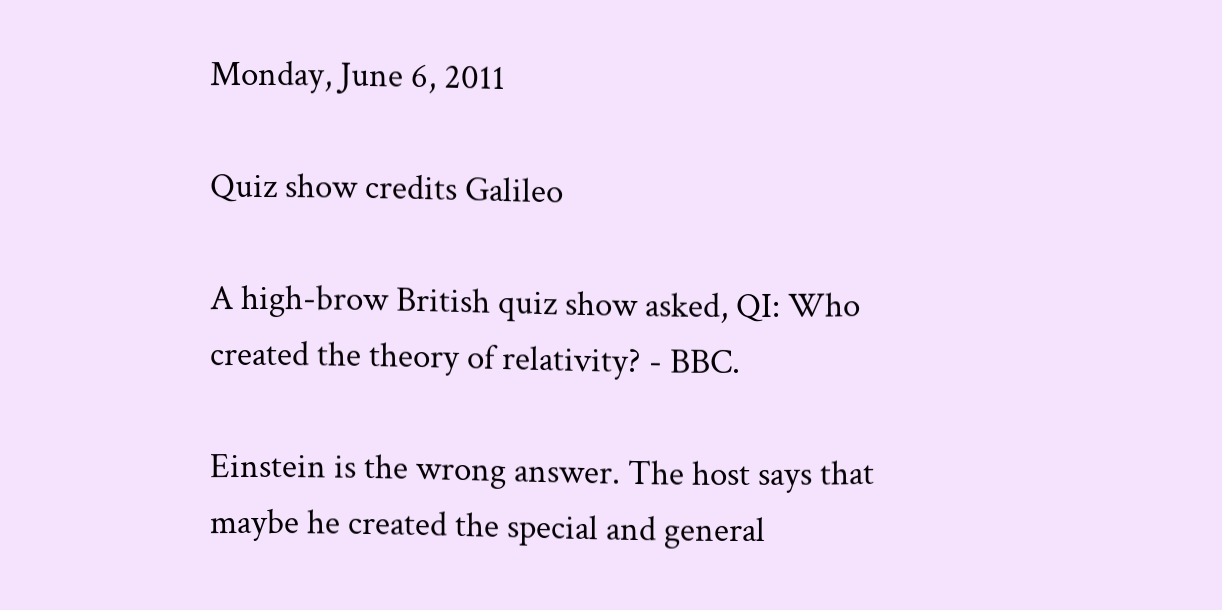Monday, June 6, 2011

Quiz show credits Galileo

A high-brow British quiz show asked, QI: Who created the theory of relativity? - BBC.

Einstein is the wrong answer. The host says that maybe he created the special and general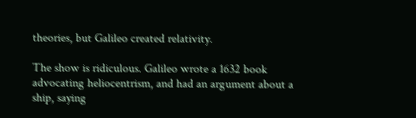theories, but Galileo created relativity.

The show is ridiculous. Galileo wrote a 1632 book advocating heliocentrism, and had an argument about a ship, saying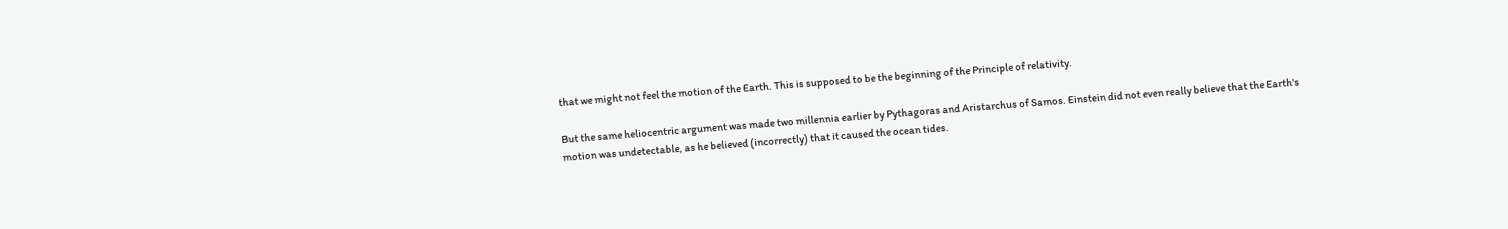that we might not feel the motion of the Earth. This is supposed to be the beginning of the Principle of relativity.

But the same heliocentric argument was made two millennia earlier by Pythagoras and Aristarchus of Samos. Einstein did not even really believe that the Earth's motion was undetectable, as he believed (incorrectly) that it caused the ocean tides.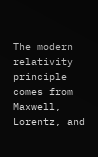The modern relativity principle comes from Maxwell, Lorentz, and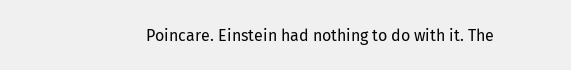Poincare. Einstein had nothing to do with it. The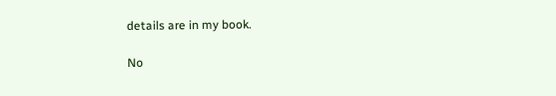details are in my book.

No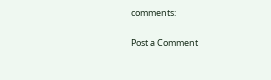comments:

Post a Comment